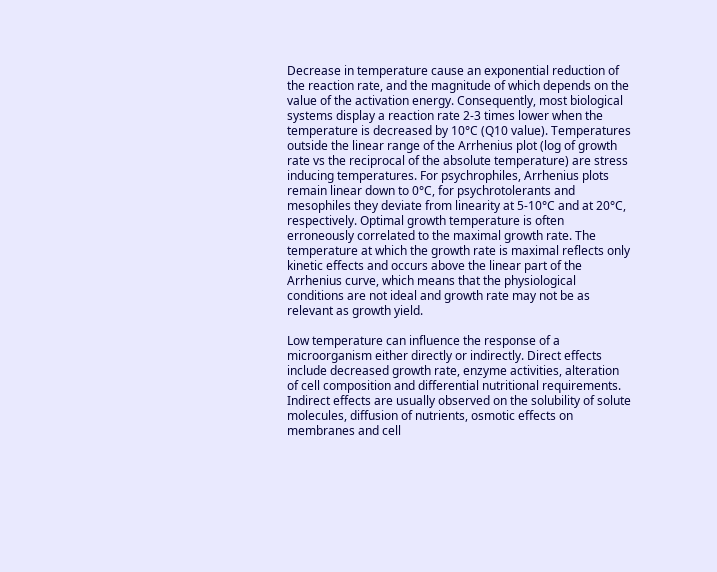Decrease in temperature cause an exponential reduction of the reaction rate, and the magnitude of which depends on the value of the activation energy. Consequently, most biological systems display a reaction rate 2-3 times lower when the temperature is decreased by 10°C (Q10 value). Temperatures outside the linear range of the Arrhenius plot (log of growth rate vs the reciprocal of the absolute temperature) are stress inducing temperatures. For psychrophiles, Arrhenius plots remain linear down to 0°C, for psychrotolerants and mesophiles they deviate from linearity at 5-10°C and at 20°C, respectively. Optimal growth temperature is often erroneously correlated to the maximal growth rate. The temperature at which the growth rate is maximal reflects only kinetic effects and occurs above the linear part of the Arrhenius curve, which means that the physiological conditions are not ideal and growth rate may not be as relevant as growth yield.

Low temperature can influence the response of a microorganism either directly or indirectly. Direct effects include decreased growth rate, enzyme activities, alteration of cell composition and differential nutritional requirements. Indirect effects are usually observed on the solubility of solute molecules, diffusion of nutrients, osmotic effects on membranes and cell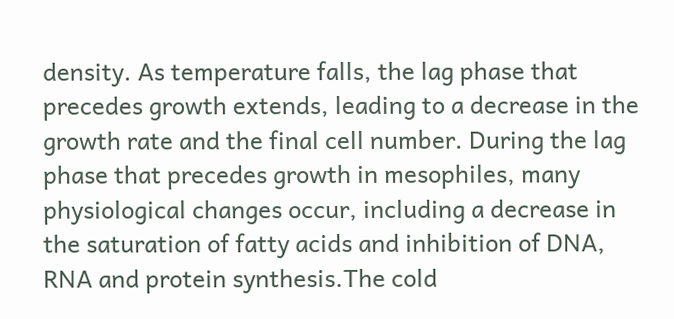density. As temperature falls, the lag phase that precedes growth extends, leading to a decrease in the growth rate and the final cell number. During the lag phase that precedes growth in mesophiles, many physiological changes occur, including a decrease in the saturation of fatty acids and inhibition of DNA, RNA and protein synthesis.The cold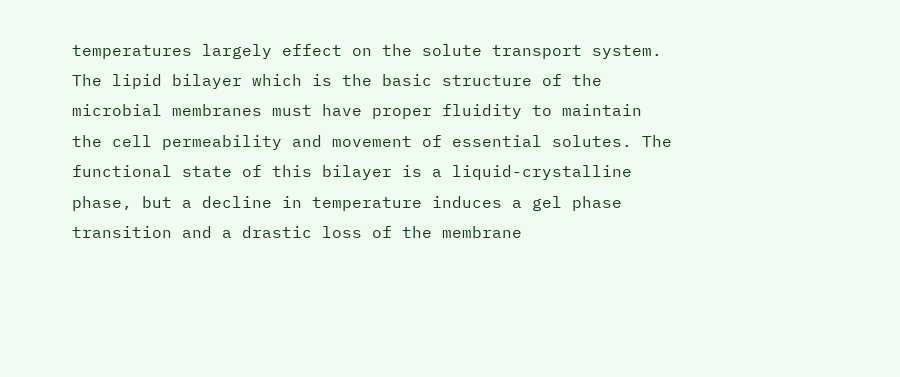temperatures largely effect on the solute transport system. The lipid bilayer which is the basic structure of the microbial membranes must have proper fluidity to maintain the cell permeability and movement of essential solutes. The functional state of this bilayer is a liquid-crystalline phase, but a decline in temperature induces a gel phase transition and a drastic loss of the membrane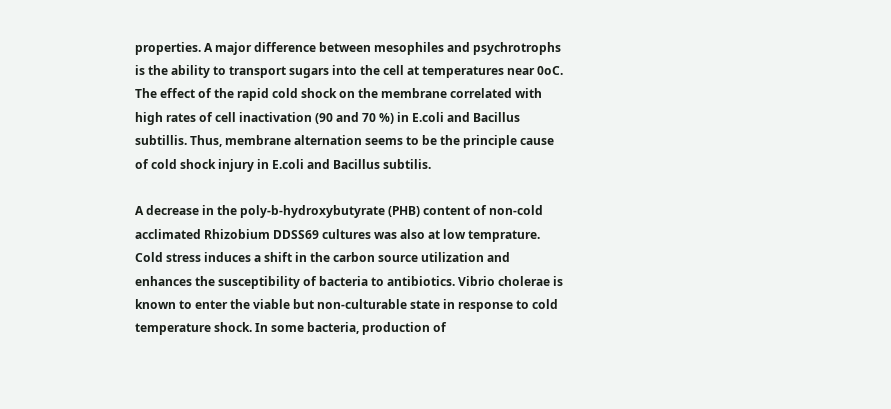properties. A major difference between mesophiles and psychrotrophs is the ability to transport sugars into the cell at temperatures near 0oC. The effect of the rapid cold shock on the membrane correlated with high rates of cell inactivation (90 and 70 %) in E.coli and Bacillus subtillis. Thus, membrane alternation seems to be the principle cause of cold shock injury in E.coli and Bacillus subtilis.

A decrease in the poly-b-hydroxybutyrate (PHB) content of non-cold acclimated Rhizobium DDSS69 cultures was also at low temprature. Cold stress induces a shift in the carbon source utilization and enhances the susceptibility of bacteria to antibiotics. Vibrio cholerae is known to enter the viable but non-culturable state in response to cold temperature shock. In some bacteria, production of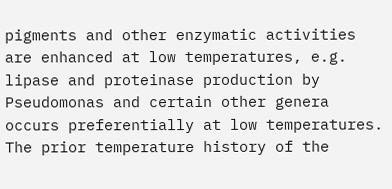pigments and other enzymatic activities are enhanced at low temperatures, e.g. lipase and proteinase production by Pseudomonas and certain other genera occurs preferentially at low temperatures. The prior temperature history of the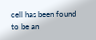cell has been found to be an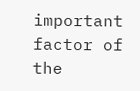important factor of the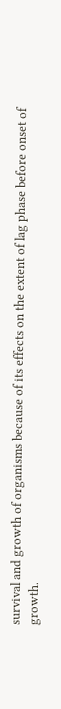survival and growth of organisms because of its effects on the extent of lag phase before onset of growth.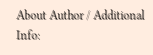About Author / Additional Info: